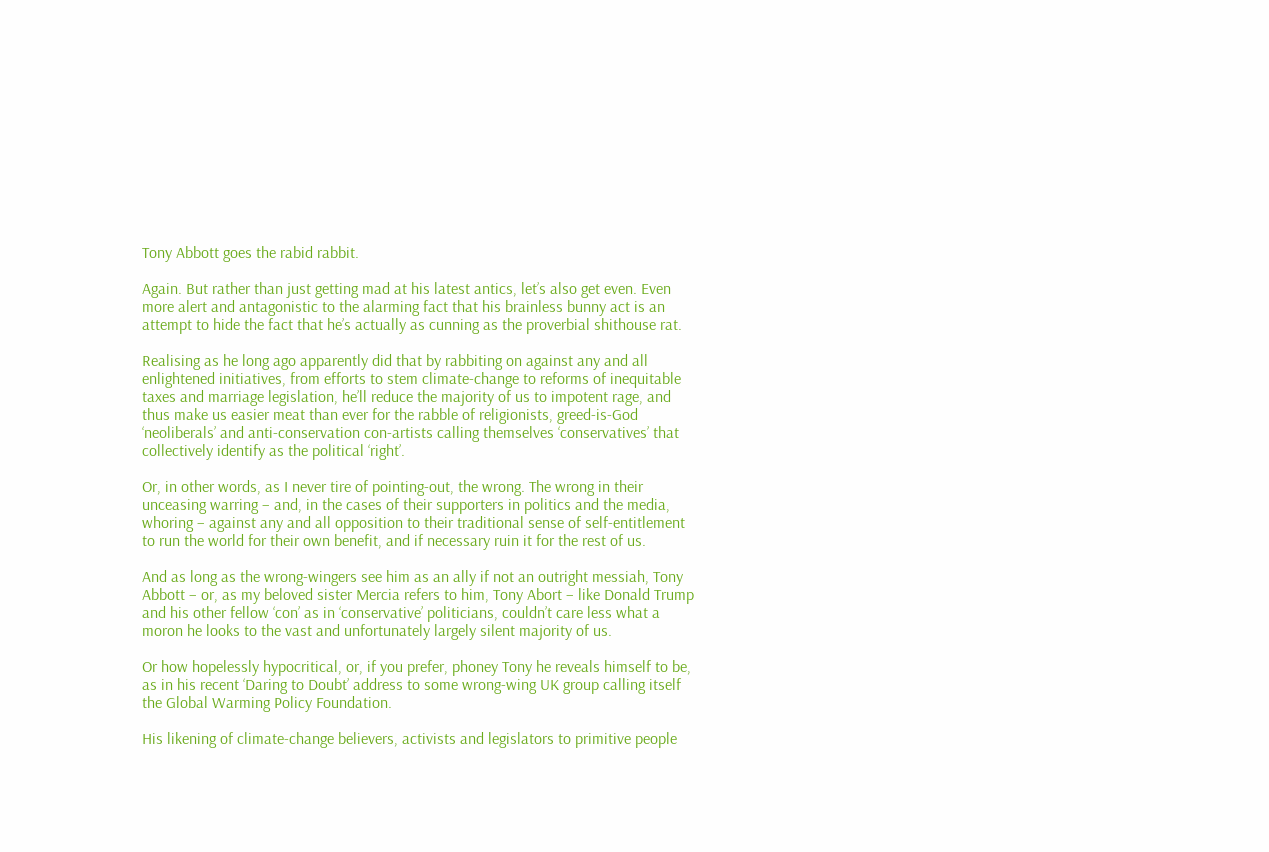Tony Abbott goes the rabid rabbit.

Again. But rather than just getting mad at his latest antics, let’s also get even. Even more alert and antagonistic to the alarming fact that his brainless bunny act is an attempt to hide the fact that he’s actually as cunning as the proverbial shithouse rat.

Realising as he long ago apparently did that by rabbiting on against any and all enlightened initiatives, from efforts to stem climate-change to reforms of inequitable taxes and marriage legislation, he’ll reduce the majority of us to impotent rage, and thus make us easier meat than ever for the rabble of religionists, greed-is-God ‘neoliberals’ and anti-conservation con-artists calling themselves ‘conservatives’ that collectively identify as the political ‘right’.

Or, in other words, as I never tire of pointing-out, the wrong. The wrong in their unceasing warring – and, in the cases of their supporters in politics and the media, whoring – against any and all opposition to their traditional sense of self-entitlement to run the world for their own benefit, and if necessary ruin it for the rest of us.

And as long as the wrong-wingers see him as an ally if not an outright messiah, Tony Abbott – or, as my beloved sister Mercia refers to him, Tony Abort – like Donald Trump and his other fellow ‘con’ as in ‘conservative’ politicians, couldn’t care less what a moron he looks to the vast and unfortunately largely silent majority of us.

Or how hopelessly hypocritical, or, if you prefer, phoney Tony he reveals himself to be, as in his recent ‘Daring to Doubt’ address to some wrong-wing UK group calling itself the Global Warming Policy Foundation.

His likening of climate-change believers, activists and legislators to primitive people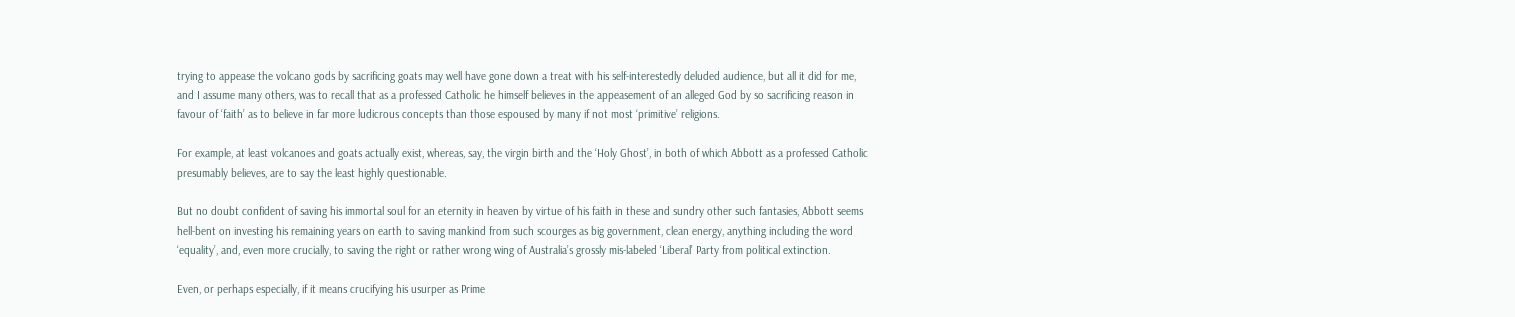trying to appease the volcano gods by sacrificing goats may well have gone down a treat with his self-interestedly deluded audience, but all it did for me, and I assume many others, was to recall that as a professed Catholic he himself believes in the appeasement of an alleged God by so sacrificing reason in favour of ‘faith’ as to believe in far more ludicrous concepts than those espoused by many if not most ‘primitive’ religions.

For example, at least volcanoes and goats actually exist, whereas, say, the virgin birth and the ‘Holy Ghost’, in both of which Abbott as a professed Catholic presumably believes, are to say the least highly questionable.

But no doubt confident of saving his immortal soul for an eternity in heaven by virtue of his faith in these and sundry other such fantasies, Abbott seems hell-bent on investing his remaining years on earth to saving mankind from such scourges as big government, clean energy, anything including the word ‘equality’, and, even more crucially, to saving the right or rather wrong wing of Australia’s grossly mis-labeled ‘Liberal’ Party from political extinction.

Even, or perhaps especially, if it means crucifying his usurper as Prime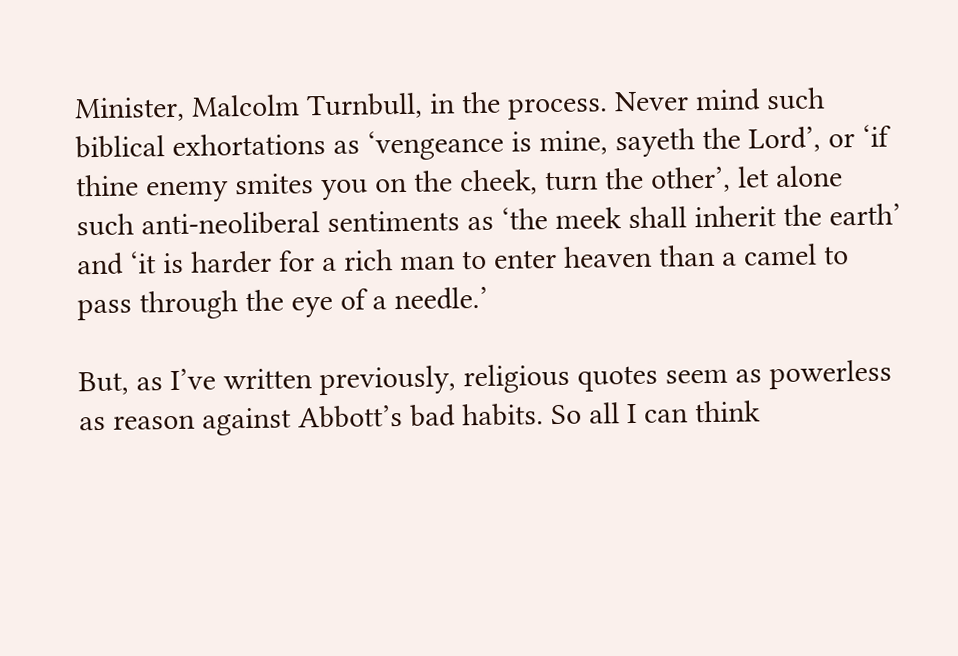Minister, Malcolm Turnbull, in the process. Never mind such biblical exhortations as ‘vengeance is mine, sayeth the Lord’, or ‘if thine enemy smites you on the cheek, turn the other’, let alone such anti-neoliberal sentiments as ‘the meek shall inherit the earth’ and ‘it is harder for a rich man to enter heaven than a camel to pass through the eye of a needle.’

But, as I’ve written previously, religious quotes seem as powerless as reason against Abbott’s bad habits. So all I can think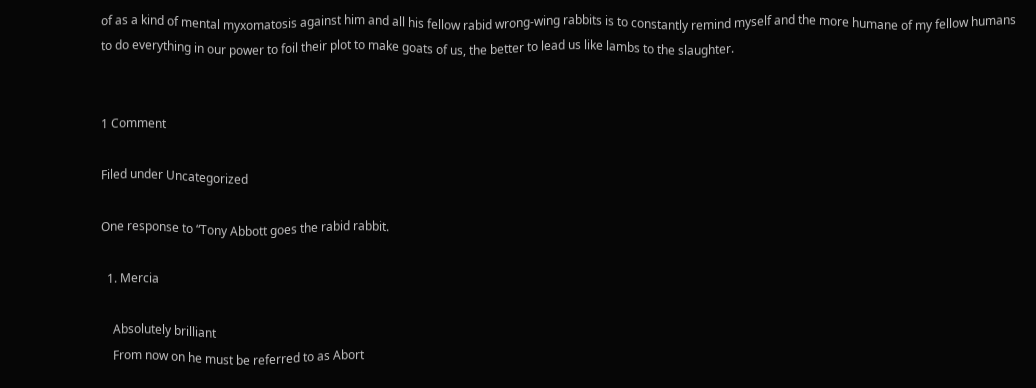of as a kind of mental myxomatosis against him and all his fellow rabid wrong-wing rabbits is to constantly remind myself and the more humane of my fellow humans to do everything in our power to foil their plot to make goats of us, the better to lead us like lambs to the slaughter.


1 Comment

Filed under Uncategorized

One response to “Tony Abbott goes the rabid rabbit.

  1. Mercia

    Absolutely brilliant
    From now on he must be referred to as Abort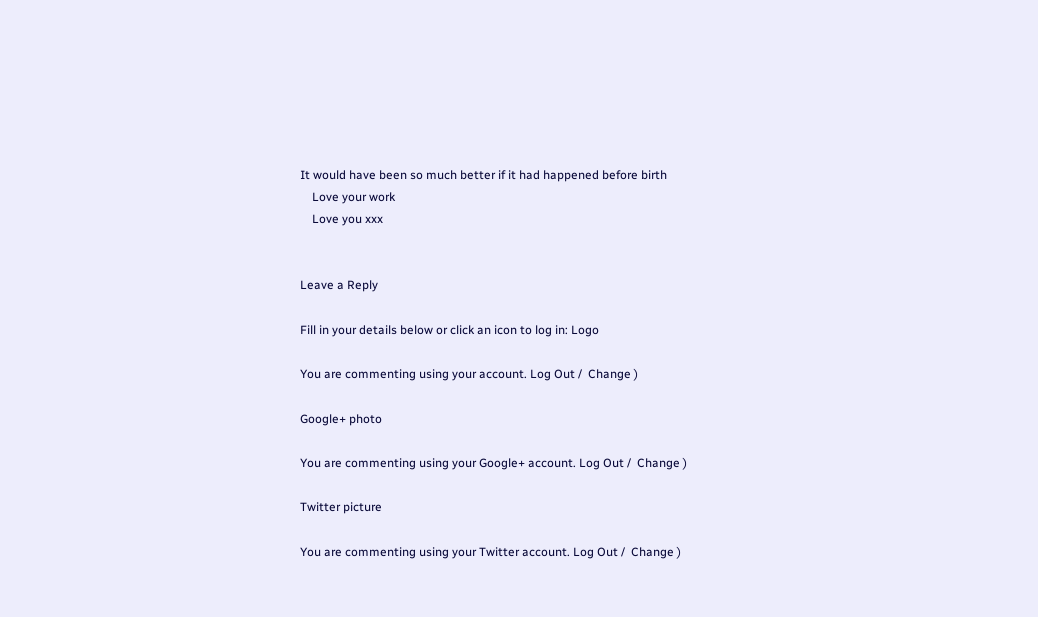It would have been so much better if it had happened before birth
    Love your work
    Love you xxx


Leave a Reply

Fill in your details below or click an icon to log in: Logo

You are commenting using your account. Log Out /  Change )

Google+ photo

You are commenting using your Google+ account. Log Out /  Change )

Twitter picture

You are commenting using your Twitter account. Log Out /  Change )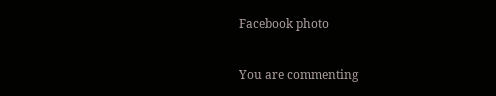Facebook photo

You are commenting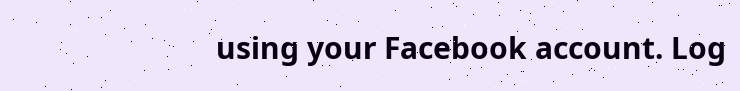using your Facebook account. Log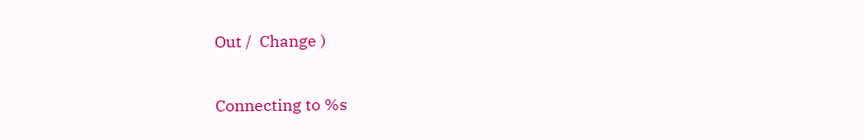Out /  Change )

Connecting to %s